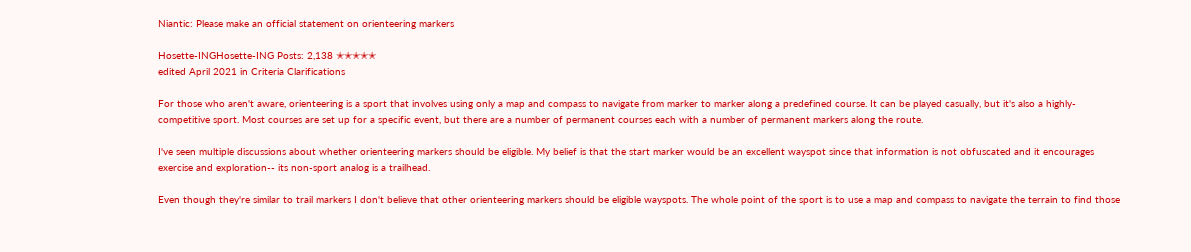Niantic: Please make an official statement on orienteering markers

Hosette-INGHosette-ING Posts: 2,138 ✭✭✭✭✭
edited April 2021 in Criteria Clarifications

For those who aren't aware, orienteering is a sport that involves using only a map and compass to navigate from marker to marker along a predefined course. It can be played casually, but it's also a highly-competitive sport. Most courses are set up for a specific event, but there are a number of permanent courses each with a number of permanent markers along the route.

I've seen multiple discussions about whether orienteering markers should be eligible. My belief is that the start marker would be an excellent wayspot since that information is not obfuscated and it encourages exercise and exploration-- its non-sport analog is a trailhead.

Even though they're similar to trail markers I don't believe that other orienteering markers should be eligible wayspots. The whole point of the sport is to use a map and compass to navigate the terrain to find those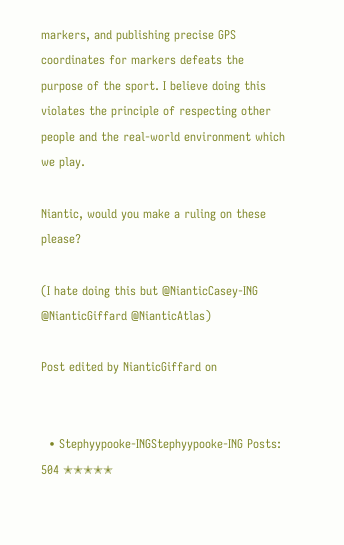markers, and publishing precise GPS coordinates for markers defeats the purpose of the sport. I believe doing this violates the principle of respecting other people and the real-world environment which we play.

Niantic, would you make a ruling on these please?

(I hate doing this but @NianticCasey-ING @NianticGiffard @NianticAtlas)

Post edited by NianticGiffard on


  • Stephyypooke-INGStephyypooke-ING Posts: 504 ✭✭✭✭✭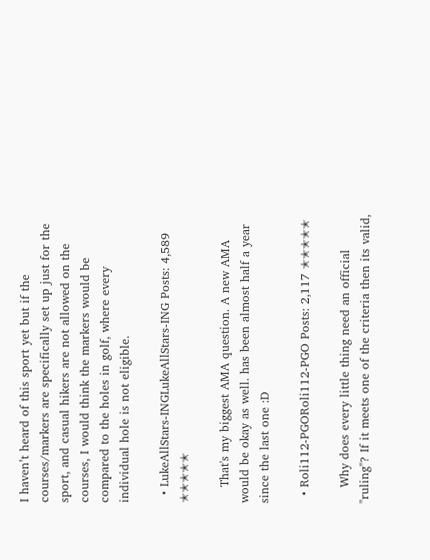I haven’t heard of this sport yet but if the courses/markers are specifically set up just for the sport, and casual hikers are not allowed on the courses, I would think the markers would be compared to the holes in golf, where every individual hole is not eligible.

  • LukeAllStars-INGLukeAllStars-ING Posts: 4,589 ✭✭✭✭✭

    That's my biggest AMA question. A new AMA would be okay as well. has been almost half a year since the last one :D

  • Roli112-PGORoli112-PGO Posts: 2,117 ✭✭✭✭✭

    Why does every little thing need an official "ruling"? If it meets one of the criteria then its valid,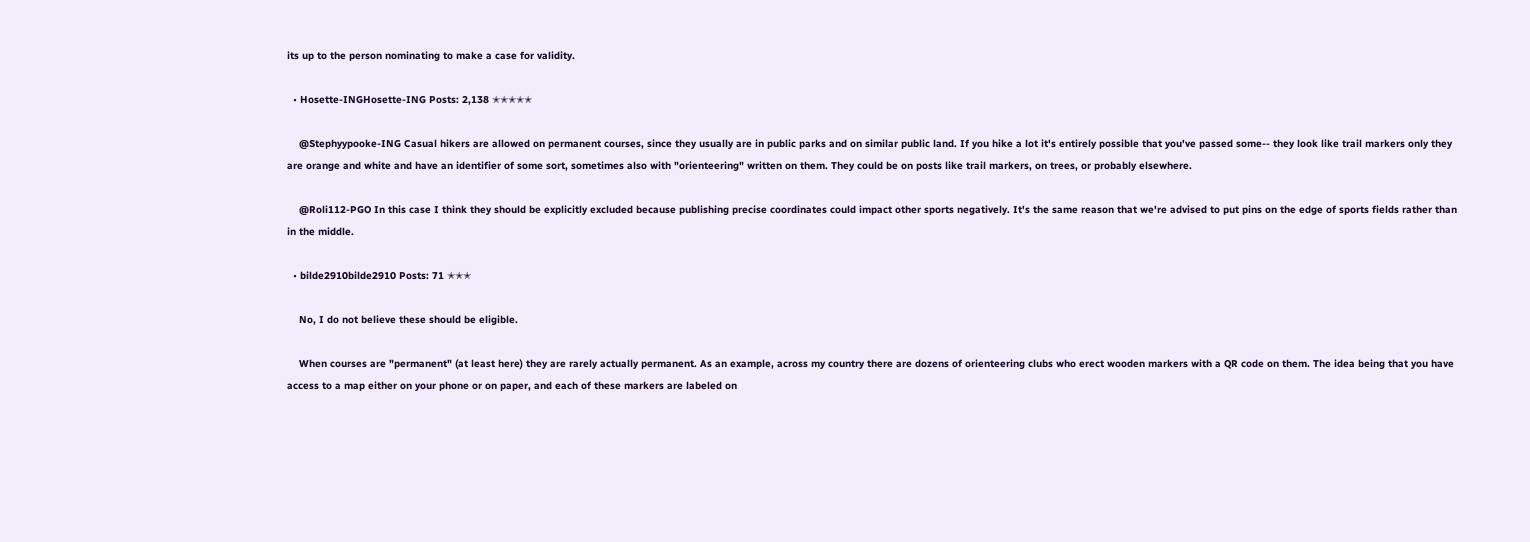its up to the person nominating to make a case for validity.

  • Hosette-INGHosette-ING Posts: 2,138 ✭✭✭✭✭

    @Stephyypooke-ING Casual hikers are allowed on permanent courses, since they usually are in public parks and on similar public land. If you hike a lot it's entirely possible that you've passed some-- they look like trail markers only they are orange and white and have an identifier of some sort, sometimes also with "orienteering" written on them. They could be on posts like trail markers, on trees, or probably elsewhere.

    @Roli112-PGO In this case I think they should be explicitly excluded because publishing precise coordinates could impact other sports negatively. It's the same reason that we're advised to put pins on the edge of sports fields rather than in the middle.

  • bilde2910bilde2910 Posts: 71 ✭✭✭

    No, I do not believe these should be eligible.

    When courses are "permanent" (at least here) they are rarely actually permanent. As an example, across my country there are dozens of orienteering clubs who erect wooden markers with a QR code on them. The idea being that you have access to a map either on your phone or on paper, and each of these markers are labeled on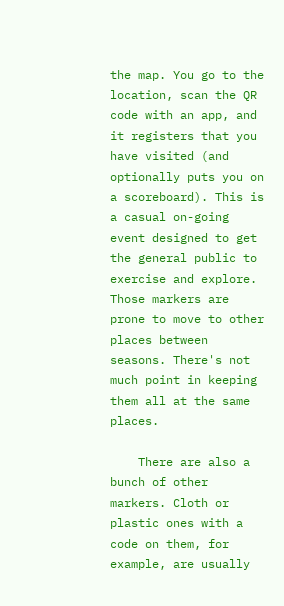the map. You go to the location, scan the QR code with an app, and it registers that you have visited (and optionally puts you on a scoreboard). This is a casual on-going event designed to get the general public to exercise and explore. Those markers are prone to move to other places between seasons. There's not much point in keeping them all at the same places.

    There are also a bunch of other markers. Cloth or plastic ones with a code on them, for example, are usually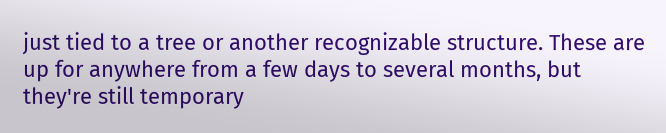just tied to a tree or another recognizable structure. These are up for anywhere from a few days to several months, but they're still temporary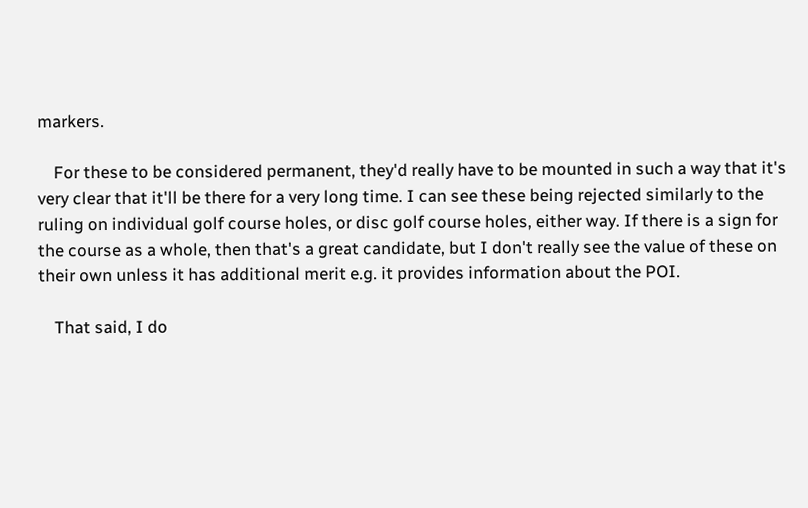markers.

    For these to be considered permanent, they'd really have to be mounted in such a way that it's very clear that it'll be there for a very long time. I can see these being rejected similarly to the ruling on individual golf course holes, or disc golf course holes, either way. If there is a sign for the course as a whole, then that's a great candidate, but I don't really see the value of these on their own unless it has additional merit e.g. it provides information about the POI.

    That said, I do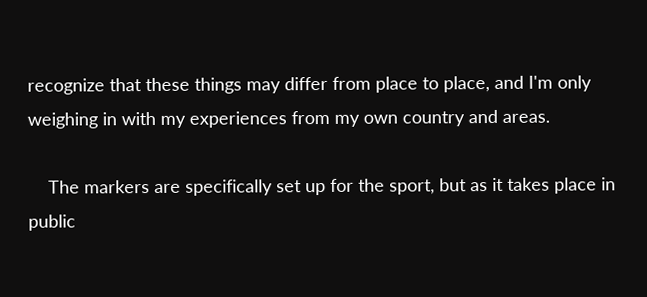recognize that these things may differ from place to place, and I'm only weighing in with my experiences from my own country and areas.

    The markers are specifically set up for the sport, but as it takes place in public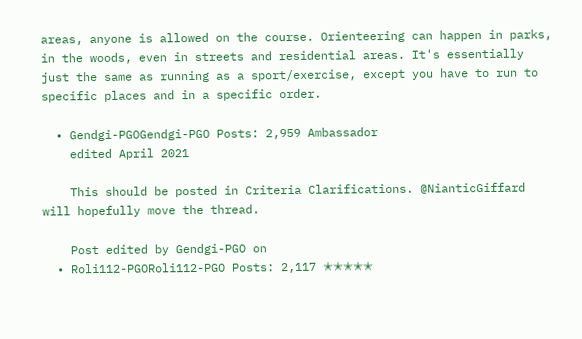areas, anyone is allowed on the course. Orienteering can happen in parks, in the woods, even in streets and residential areas. It's essentially just the same as running as a sport/exercise, except you have to run to specific places and in a specific order.

  • Gendgi-PGOGendgi-PGO Posts: 2,959 Ambassador
    edited April 2021

    This should be posted in Criteria Clarifications. @NianticGiffard will hopefully move the thread.

    Post edited by Gendgi-PGO on
  • Roli112-PGORoli112-PGO Posts: 2,117 ✭✭✭✭✭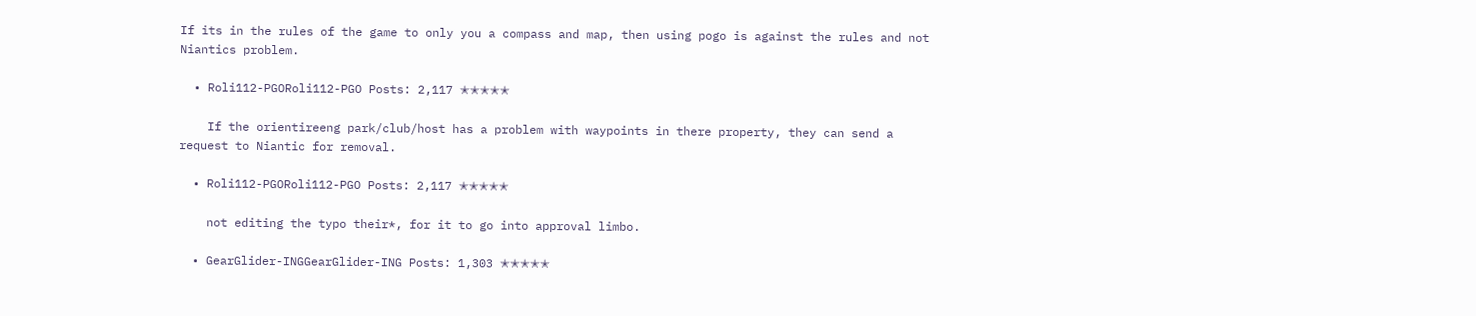If its in the rules of the game to only you a compass and map, then using pogo is against the rules and not Niantics problem.

  • Roli112-PGORoli112-PGO Posts: 2,117 ✭✭✭✭✭

    If the orientireeng park/club/host has a problem with waypoints in there property, they can send a request to Niantic for removal.

  • Roli112-PGORoli112-PGO Posts: 2,117 ✭✭✭✭✭

    not editing the typo their*, for it to go into approval limbo.

  • GearGlider-INGGearGlider-ING Posts: 1,303 ✭✭✭✭✭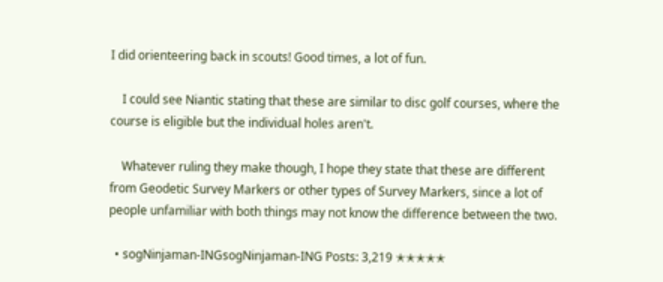I did orienteering back in scouts! Good times, a lot of fun.

    I could see Niantic stating that these are similar to disc golf courses, where the course is eligible but the individual holes aren't.

    Whatever ruling they make though, I hope they state that these are different from Geodetic Survey Markers or other types of Survey Markers, since a lot of people unfamiliar with both things may not know the difference between the two.

  • sogNinjaman-INGsogNinjaman-ING Posts: 3,219 ✭✭✭✭✭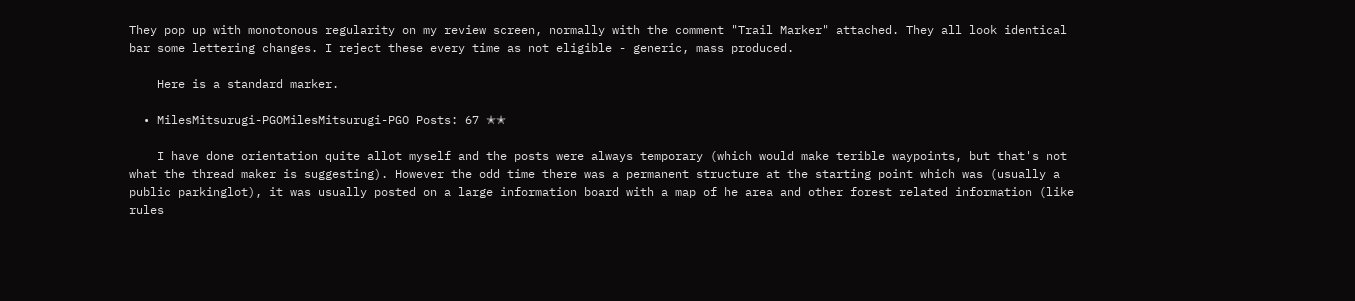They pop up with monotonous regularity on my review screen, normally with the comment "Trail Marker" attached. They all look identical bar some lettering changes. I reject these every time as not eligible - generic, mass produced.

    Here is a standard marker.

  • MilesMitsurugi-PGOMilesMitsurugi-PGO Posts: 67 ✭✭

    I have done orientation quite allot myself and the posts were always temporary (which would make terible waypoints, but that's not what the thread maker is suggesting). However the odd time there was a permanent structure at the starting point which was (usually a public parkinglot), it was usually posted on a large information board with a map of he area and other forest related information (like rules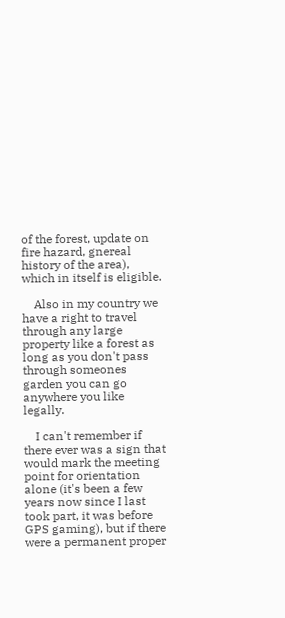of the forest, update on fire hazard, gnereal history of the area), which in itself is eligible.

    Also in my country we have a right to travel through any large property like a forest as long as you don't pass through someones garden you can go anywhere you like legally.

    I can't remember if there ever was a sign that would mark the meeting point for orientation alone (it's been a few years now since I last took part, it was before GPS gaming), but if there were a permanent proper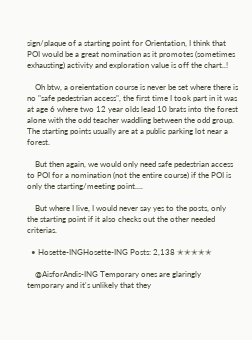sign/plaque of a starting point for Orientation, I think that POI would be a great nomination as it promotes (sometimes exhausting) activity and exploration value is off the chart..!

    Oh btw, a oreientation course is never be set where there is no "safe pedestrian access", the first time I took part in it was at age 6 where two 12 year olds lead 10 brats into the forest alone with the odd teacher waddling between the odd group. The starting points usually are at a public parking lot near a forest.

    But then again, we would only need safe pedestrian access to POI for a nomination (not the entire course) if the POI is only the starting/meeting point....

    But where I live, I would never say yes to the posts, only the starting point if it also checks out the other needed criterias.

  • Hosette-INGHosette-ING Posts: 2,138 ✭✭✭✭✭

    @AisforAndis-ING Temporary ones are glaringly temporary and it's unlikely that they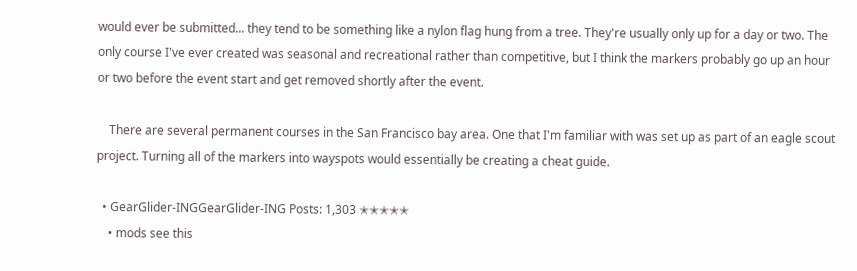would ever be submitted... they tend to be something like a nylon flag hung from a tree. They're usually only up for a day or two. The only course I've ever created was seasonal and recreational rather than competitive, but I think the markers probably go up an hour or two before the event start and get removed shortly after the event.

    There are several permanent courses in the San Francisco bay area. One that I'm familiar with was set up as part of an eagle scout project. Turning all of the markers into wayspots would essentially be creating a cheat guide.

  • GearGlider-INGGearGlider-ING Posts: 1,303 ✭✭✭✭✭
    • mods see this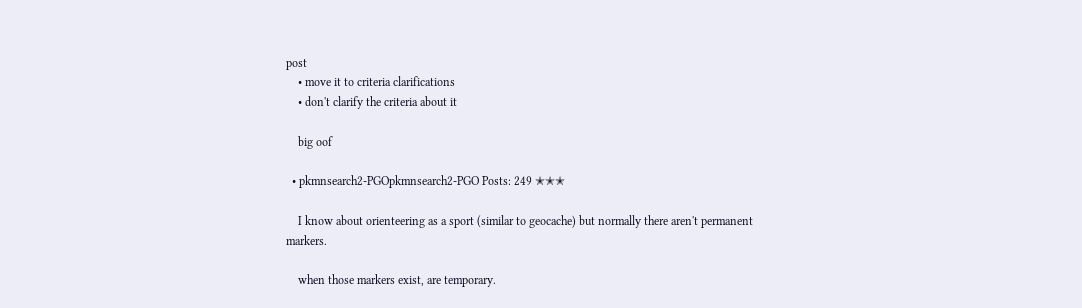post
    • move it to criteria clarifications
    • don't clarify the criteria about it

    big oof

  • pkmnsearch2-PGOpkmnsearch2-PGO Posts: 249 ✭✭✭

    I know about orienteering as a sport (similar to geocache) but normally there aren't permanent markers.

    when those markers exist, are temporary.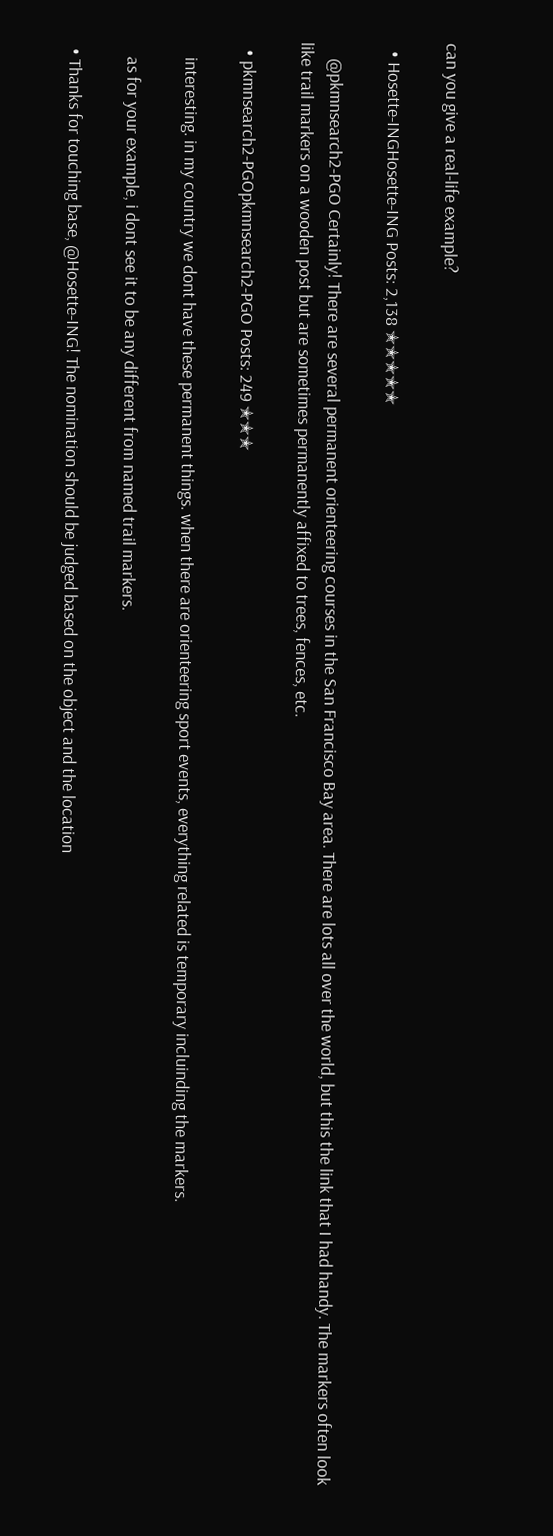can you give a real-life example?

  • Hosette-INGHosette-ING Posts: 2,138 ✭✭✭✭✭

    @pkmnsearch2-PGO Certainly! There are several permanent orienteering courses in the San Francisco Bay area. There are lots all over the world, but this the link that I had handy. The markers often look like trail markers on a wooden post but are sometimes permanently affixed to trees, fences, etc.

  • pkmnsearch2-PGOpkmnsearch2-PGO Posts: 249 ✭✭✭

    interesting. in my country we dont have these permanent things. when there are orienteering sport events, everything related is temporary incluinding the markers.

    as for your example, i dont see it to be any different from named trail markers.

  • Thanks for touching base, @Hosette-ING! The nomination should be judged based on the object and the location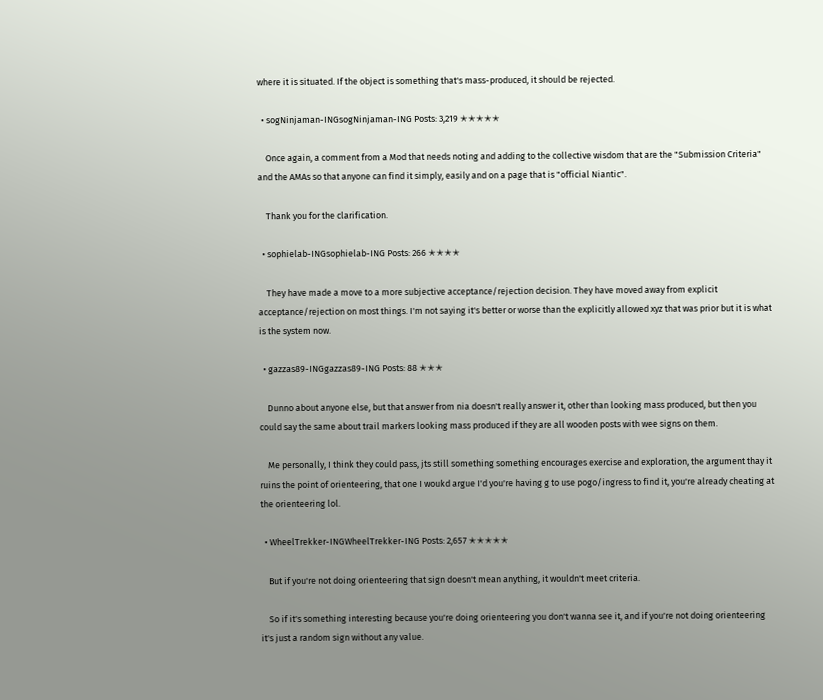where it is situated. If the object is something that's mass-produced, it should be rejected.

  • sogNinjaman-INGsogNinjaman-ING Posts: 3,219 ✭✭✭✭✭

    Once again, a comment from a Mod that needs noting and adding to the collective wisdom that are the "Submission Criteria" and the AMAs so that anyone can find it simply, easily and on a page that is "official Niantic".

    Thank you for the clarification.

  • sophielab-INGsophielab-ING Posts: 266 ✭✭✭✭

    They have made a move to a more subjective acceptance/rejection decision. They have moved away from explicit acceptance/rejection on most things. I'm not saying it's better or worse than the explicitly allowed xyz that was prior but it is what is the system now.

  • gazzas89-INGgazzas89-ING Posts: 88 ✭✭✭

    Dunno about anyone else, but that answer from nia doesn't really answer it, other than looking mass produced, but then you could say the same about trail markers looking mass produced if they are all wooden posts with wee signs on them.

    Me personally, I think they could pass, jts still something something encourages exercise and exploration, the argument thay it ruins the point of orienteering, that one I woukd argue I'd you're having g to use pogo/ingress to find it, you're already cheating at the orienteering lol.

  • WheelTrekker-INGWheelTrekker-ING Posts: 2,657 ✭✭✭✭✭

    But if you're not doing orienteering that sign doesn't mean anything, it wouldn't meet criteria.

    So if it's something interesting because you're doing orienteering you don't wanna see it, and if you're not doing orienteering it's just a random sign without any value.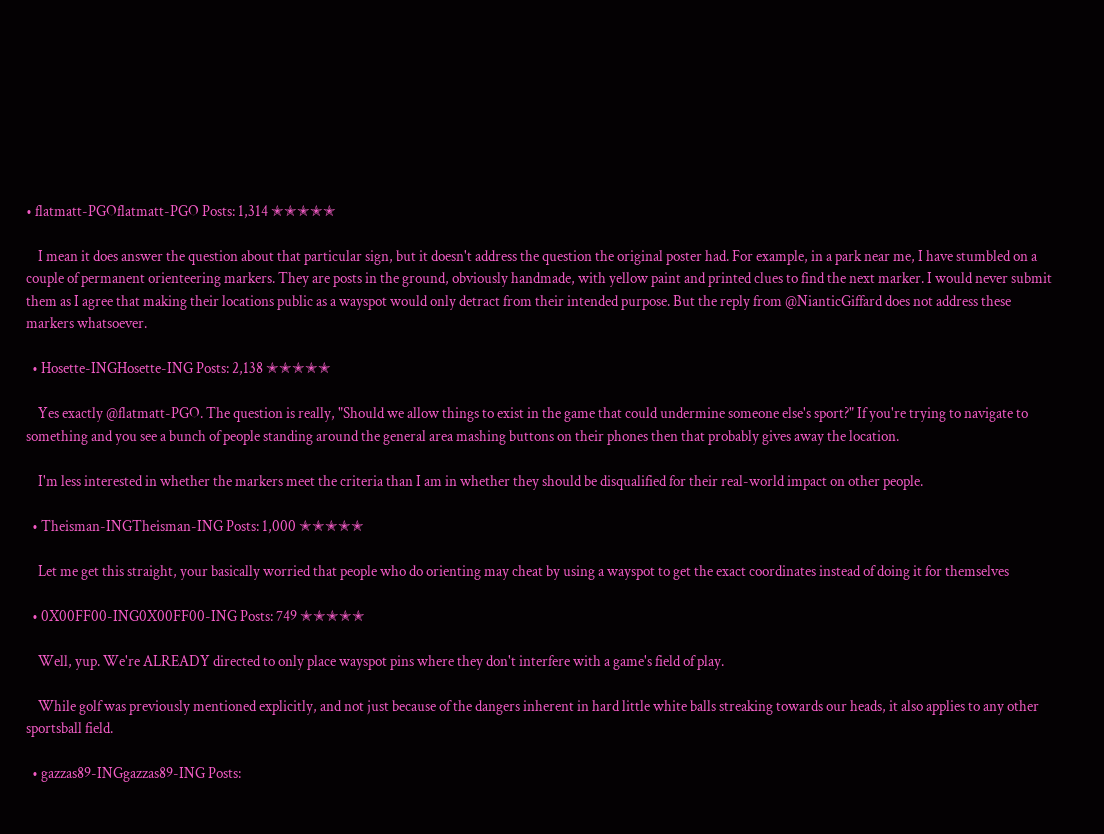• flatmatt-PGOflatmatt-PGO Posts: 1,314 ✭✭✭✭✭

    I mean it does answer the question about that particular sign, but it doesn't address the question the original poster had. For example, in a park near me, I have stumbled on a couple of permanent orienteering markers. They are posts in the ground, obviously handmade, with yellow paint and printed clues to find the next marker. I would never submit them as I agree that making their locations public as a wayspot would only detract from their intended purpose. But the reply from @NianticGiffard does not address these markers whatsoever.

  • Hosette-INGHosette-ING Posts: 2,138 ✭✭✭✭✭

    Yes exactly @flatmatt-PGO. The question is really, "Should we allow things to exist in the game that could undermine someone else's sport?" If you're trying to navigate to something and you see a bunch of people standing around the general area mashing buttons on their phones then that probably gives away the location.

    I'm less interested in whether the markers meet the criteria than I am in whether they should be disqualified for their real-world impact on other people.

  • Theisman-INGTheisman-ING Posts: 1,000 ✭✭✭✭✭

    Let me get this straight, your basically worried that people who do orienting may cheat by using a wayspot to get the exact coordinates instead of doing it for themselves

  • 0X00FF00-ING0X00FF00-ING Posts: 749 ✭✭✭✭✭

    Well, yup. We're ALREADY directed to only place wayspot pins where they don't interfere with a game's field of play.

    While golf was previously mentioned explicitly, and not just because of the dangers inherent in hard little white balls streaking towards our heads, it also applies to any other sportsball field.

  • gazzas89-INGgazzas89-ING Posts: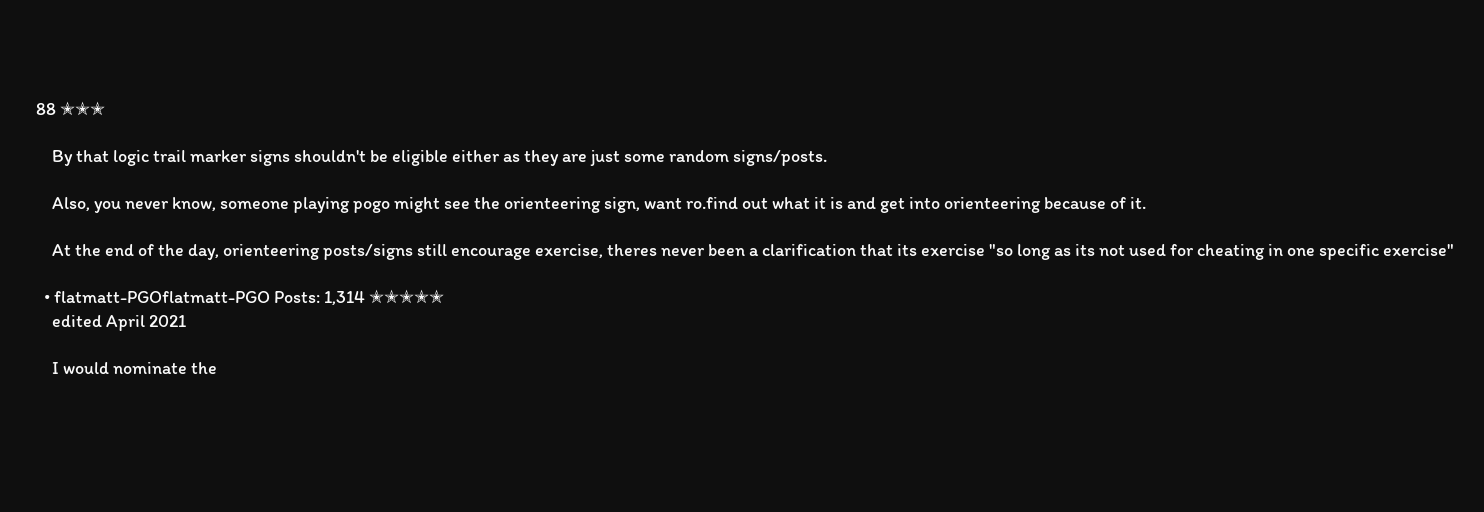88 ✭✭✭

    By that logic trail marker signs shouldn't be eligible either as they are just some random signs/posts.

    Also, you never know, someone playing pogo might see the orienteering sign, want ro.find out what it is and get into orienteering because of it.

    At the end of the day, orienteering posts/signs still encourage exercise, theres never been a clarification that its exercise "so long as its not used for cheating in one specific exercise"

  • flatmatt-PGOflatmatt-PGO Posts: 1,314 ✭✭✭✭✭
    edited April 2021

    I would nominate the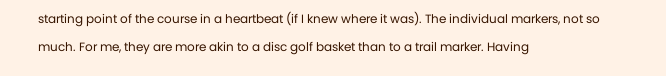starting point of the course in a heartbeat (if I knew where it was). The individual markers, not so much. For me, they are more akin to a disc golf basket than to a trail marker. Having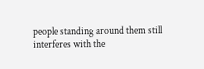people standing around them still interferes with the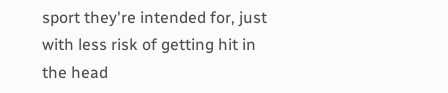sport they're intended for, just with less risk of getting hit in the head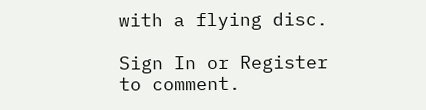with a flying disc.

Sign In or Register to comment.